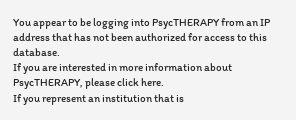You appear to be logging into PsycTHERAPY from an IP address that has not been authorized for access to this database.
If you are interested in more information about PsycTHERAPY, please click here.
If you represent an institution that is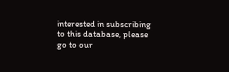interested in subscribing to this database, please go to our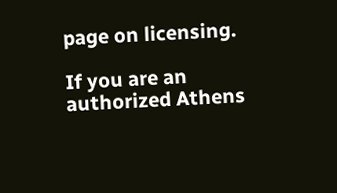page on licensing.

If you are an authorized Athens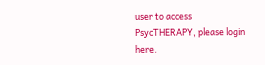user to access PsycTHERAPY, please login here.